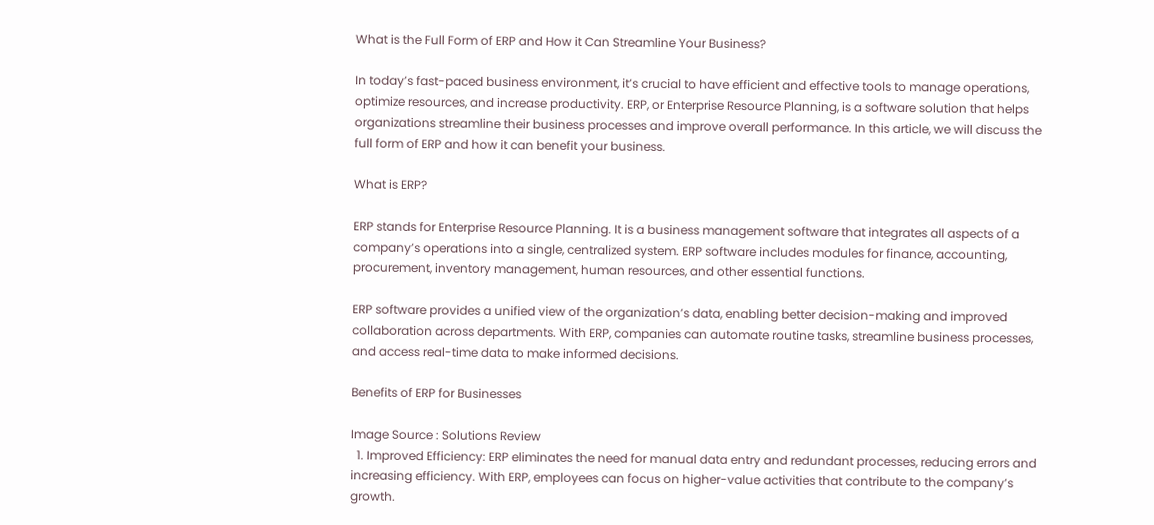What is the Full Form of ERP and How it Can Streamline Your Business?

In today’s fast-paced business environment, it’s crucial to have efficient and effective tools to manage operations, optimize resources, and increase productivity. ERP, or Enterprise Resource Planning, is a software solution that helps organizations streamline their business processes and improve overall performance. In this article, we will discuss the full form of ERP and how it can benefit your business.

What is ERP?

ERP stands for Enterprise Resource Planning. It is a business management software that integrates all aspects of a company’s operations into a single, centralized system. ERP software includes modules for finance, accounting, procurement, inventory management, human resources, and other essential functions.

ERP software provides a unified view of the organization’s data, enabling better decision-making and improved collaboration across departments. With ERP, companies can automate routine tasks, streamline business processes, and access real-time data to make informed decisions.

Benefits of ERP for Businesses

Image Source : Solutions Review
  1. Improved Efficiency: ERP eliminates the need for manual data entry and redundant processes, reducing errors and increasing efficiency. With ERP, employees can focus on higher-value activities that contribute to the company’s growth.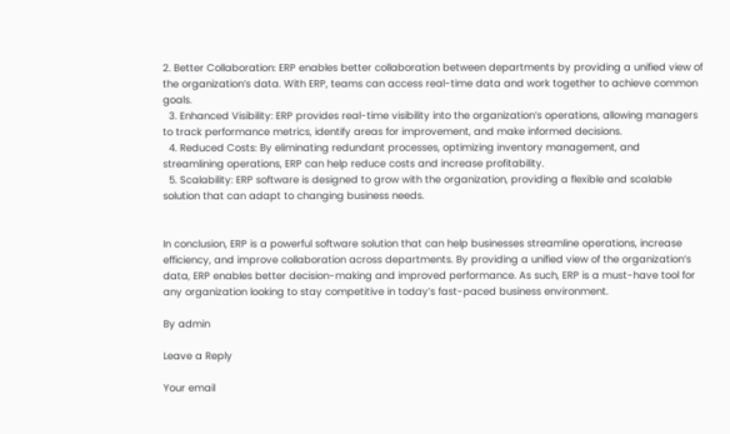2. Better Collaboration: ERP enables better collaboration between departments by providing a unified view of the organization’s data. With ERP, teams can access real-time data and work together to achieve common goals.
  3. Enhanced Visibility: ERP provides real-time visibility into the organization’s operations, allowing managers to track performance metrics, identify areas for improvement, and make informed decisions.
  4. Reduced Costs: By eliminating redundant processes, optimizing inventory management, and streamlining operations, ERP can help reduce costs and increase profitability.
  5. Scalability: ERP software is designed to grow with the organization, providing a flexible and scalable solution that can adapt to changing business needs.


In conclusion, ERP is a powerful software solution that can help businesses streamline operations, increase efficiency, and improve collaboration across departments. By providing a unified view of the organization’s data, ERP enables better decision-making and improved performance. As such, ERP is a must-have tool for any organization looking to stay competitive in today’s fast-paced business environment.

By admin

Leave a Reply

Your email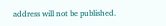address will not be published.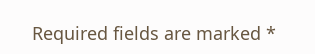Required fields are marked *